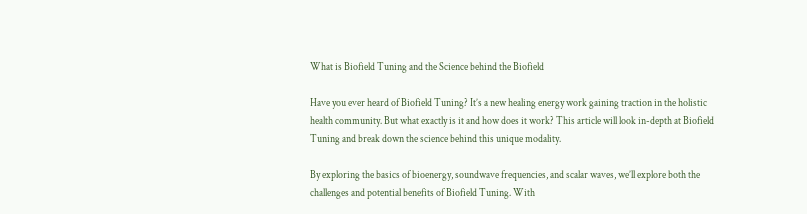What is Biofield Tuning and the Science behind the Biofield

Have you ever heard of Biofield Tuning? It’s a new healing energy work gaining traction in the holistic health community. But what exactly is it and how does it work? This article will look in-depth at Biofield Tuning and break down the science behind this unique modality.

By exploring the basics of bioenergy, soundwave frequencies, and scalar waves, we’ll explore both the challenges and potential benefits of Biofield Tuning. With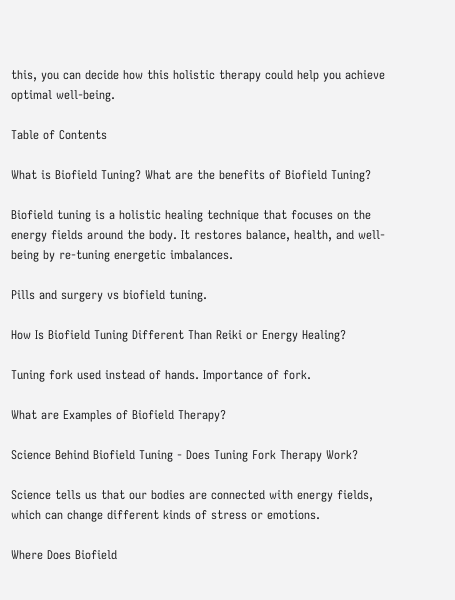this, you can decide how this holistic therapy could help you achieve optimal well-being.

Table of Contents

What is Biofield Tuning? What are the benefits of Biofield Tuning?

Biofield tuning is a holistic healing technique that focuses on the energy fields around the body. It restores balance, health, and well-being by re-tuning energetic imbalances.

Pills and surgery vs biofield tuning.

How Is Biofield Tuning Different Than Reiki or Energy Healing?

Tuning fork used instead of hands. Importance of fork.

What are Examples of Biofield Therapy?

Science Behind Biofield Tuning - Does Tuning Fork Therapy Work?

Science tells us that our bodies are connected with energy fields, which can change different kinds of stress or emotions.

Where Does Biofield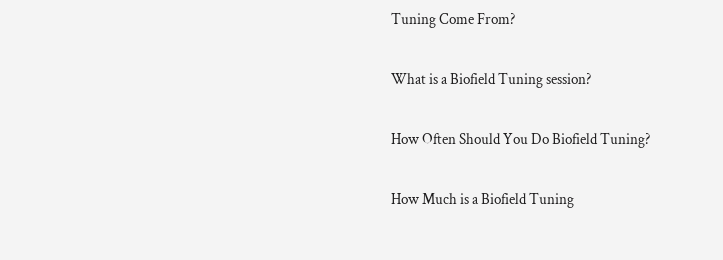Tuning Come From?

What is a Biofield Tuning session?

How Often Should You Do Biofield Tuning?

How Much is a Biofield Tuning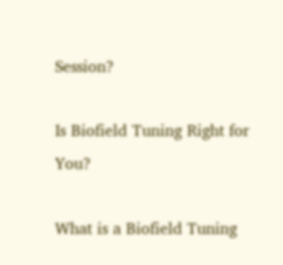Session?

Is Biofield Tuning Right for You?

What is a Biofield Tuning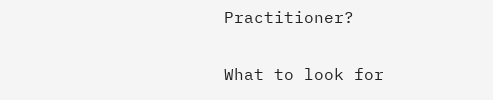Practitioner?

What to look for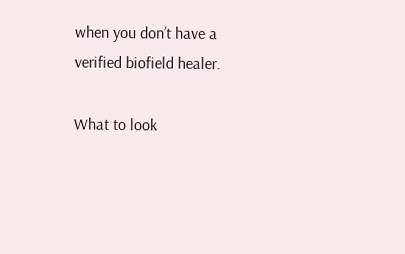when you don’t have a verified biofield healer.

What to look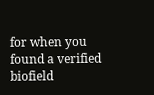for when you found a verified biofield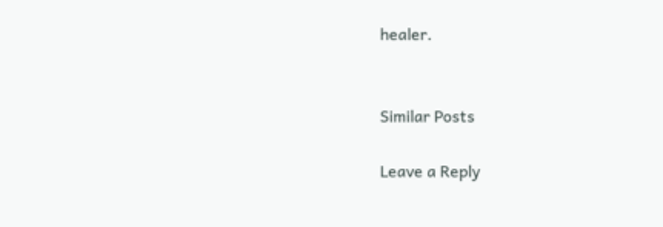healer.


Similar Posts

Leave a Reply